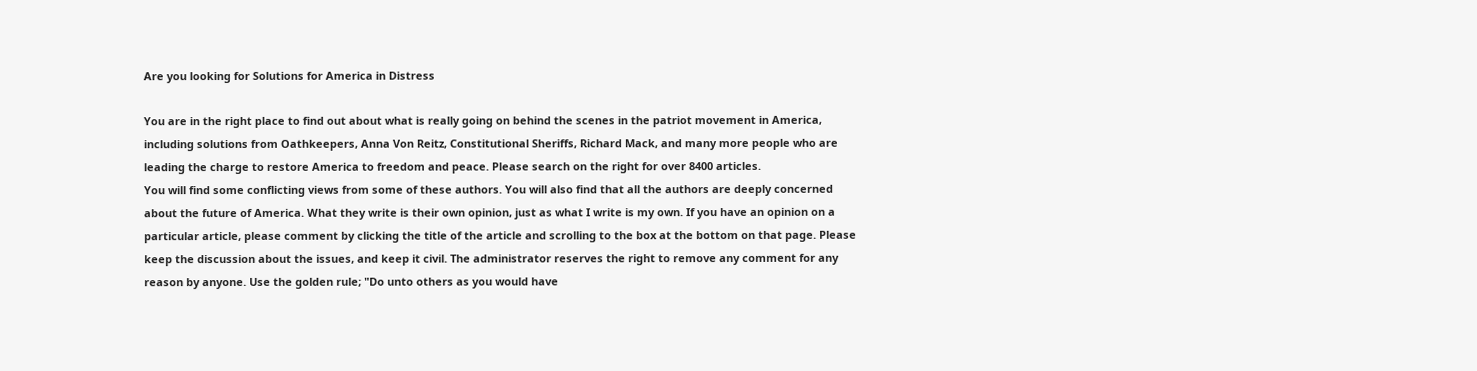Are you looking for Solutions for America in Distress

You are in the right place to find out about what is really going on behind the scenes in the patriot movement in America, including solutions from Oathkeepers, Anna Von Reitz, Constitutional Sheriffs, Richard Mack, and many more people who are leading the charge to restore America to freedom and peace. Please search on the right for over 8400 articles.
You will find some conflicting views from some of these authors. You will also find that all the authors are deeply concerned about the future of America. What they write is their own opinion, just as what I write is my own. If you have an opinion on a particular article, please comment by clicking the title of the article and scrolling to the box at the bottom on that page. Please keep the discussion about the issues, and keep it civil. The administrator reserves the right to remove any comment for any reason by anyone. Use the golden rule; "Do unto others as you would have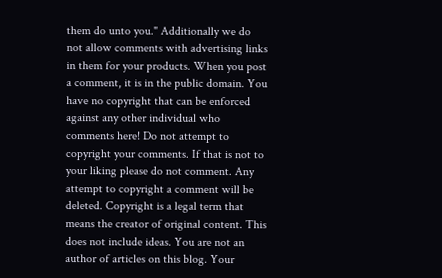them do unto you." Additionally we do not allow comments with advertising links in them for your products. When you post a comment, it is in the public domain. You have no copyright that can be enforced against any other individual who comments here! Do not attempt to copyright your comments. If that is not to your liking please do not comment. Any attempt to copyright a comment will be deleted. Copyright is a legal term that means the creator of original content. This does not include ideas. You are not an author of articles on this blog. Your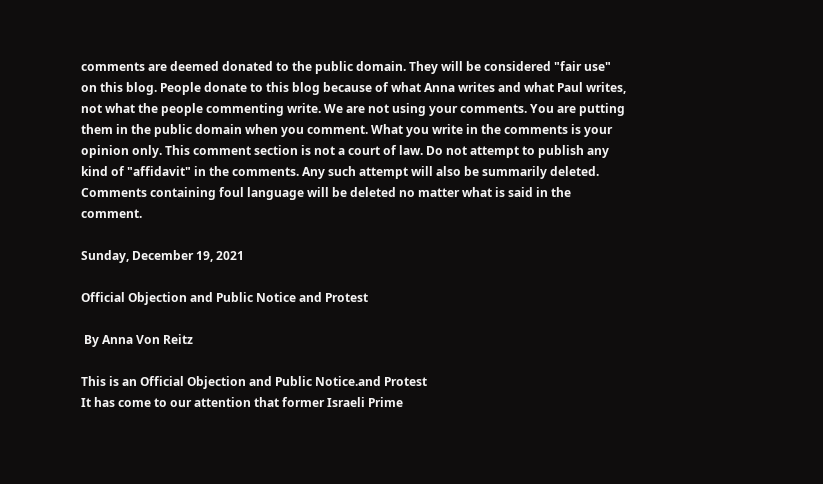comments are deemed donated to the public domain. They will be considered "fair use" on this blog. People donate to this blog because of what Anna writes and what Paul writes, not what the people commenting write. We are not using your comments. You are putting them in the public domain when you comment. What you write in the comments is your opinion only. This comment section is not a court of law. Do not attempt to publish any kind of "affidavit" in the comments. Any such attempt will also be summarily deleted. Comments containing foul language will be deleted no matter what is said in the comment.

Sunday, December 19, 2021

Official Objection and Public Notice and Protest

 By Anna Von Reitz

This is an Official Objection and Public Notice.and Protest
It has come to our attention that former Israeli Prime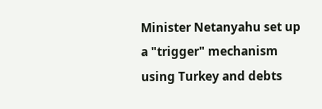Minister Netanyahu set up a "trigger" mechanism using Turkey and debts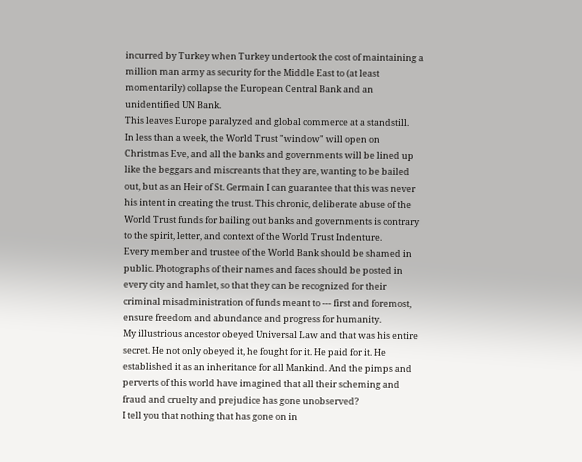incurred by Turkey when Turkey undertook the cost of maintaining a million man army as security for the Middle East to (at least momentarily) collapse the European Central Bank and an unidentified UN Bank.
This leaves Europe paralyzed and global commerce at a standstill.
In less than a week, the World Trust "window" will open on Christmas Eve, and all the banks and governments will be lined up like the beggars and miscreants that they are, wanting to be bailed out, but as an Heir of St. Germain I can guarantee that this was never his intent in creating the trust. This chronic, deliberate abuse of the World Trust funds for bailing out banks and governments is contrary to the spirit, letter, and context of the World Trust Indenture.
Every member and trustee of the World Bank should be shamed in public. Photographs of their names and faces should be posted in every city and hamlet, so that they can be recognized for their criminal misadministration of funds meant to --- first and foremost, ensure freedom and abundance and progress for humanity.
My illustrious ancestor obeyed Universal Law and that was his entire secret. He not only obeyed it, he fought for it. He paid for it. He established it as an inheritance for all Mankind. And the pimps and perverts of this world have imagined that all their scheming and fraud and cruelty and prejudice has gone unobserved?
I tell you that nothing that has gone on in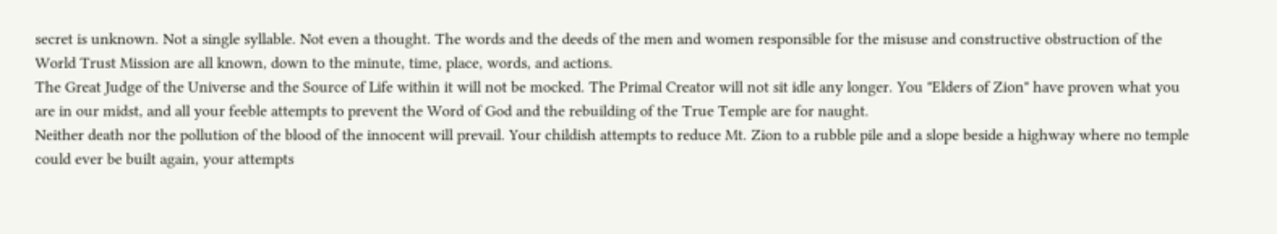secret is unknown. Not a single syllable. Not even a thought. The words and the deeds of the men and women responsible for the misuse and constructive obstruction of the World Trust Mission are all known, down to the minute, time, place, words, and actions.
The Great Judge of the Universe and the Source of Life within it will not be mocked. The Primal Creator will not sit idle any longer. You "Elders of Zion" have proven what you are in our midst, and all your feeble attempts to prevent the Word of God and the rebuilding of the True Temple are for naught.
Neither death nor the pollution of the blood of the innocent will prevail. Your childish attempts to reduce Mt. Zion to a rubble pile and a slope beside a highway where no temple could ever be built again, your attempts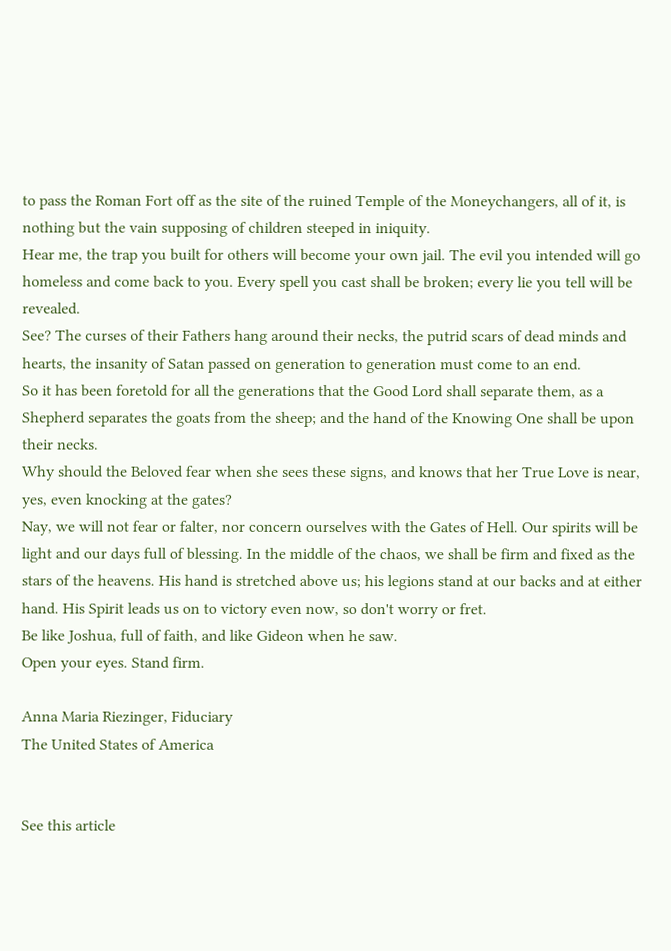to pass the Roman Fort off as the site of the ruined Temple of the Moneychangers, all of it, is nothing but the vain supposing of children steeped in iniquity.
Hear me, the trap you built for others will become your own jail. The evil you intended will go homeless and come back to you. Every spell you cast shall be broken; every lie you tell will be revealed.
See? The curses of their Fathers hang around their necks, the putrid scars of dead minds and hearts, the insanity of Satan passed on generation to generation must come to an end.
So it has been foretold for all the generations that the Good Lord shall separate them, as a Shepherd separates the goats from the sheep; and the hand of the Knowing One shall be upon their necks.
Why should the Beloved fear when she sees these signs, and knows that her True Love is near, yes, even knocking at the gates?
Nay, we will not fear or falter, nor concern ourselves with the Gates of Hell. Our spirits will be light and our days full of blessing. In the middle of the chaos, we shall be firm and fixed as the stars of the heavens. His hand is stretched above us; his legions stand at our backs and at either hand. His Spirit leads us on to victory even now, so don't worry or fret.
Be like Joshua, full of faith, and like Gideon when he saw.
Open your eyes. Stand firm.

Anna Maria Riezinger, Fiduciary
The United States of America


See this article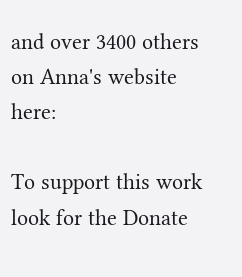and over 3400 others on Anna's website here:

To support this work look for the Donate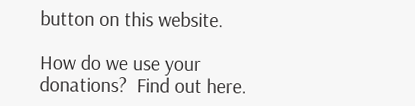button on this website.

How do we use your donations?  Find out here.